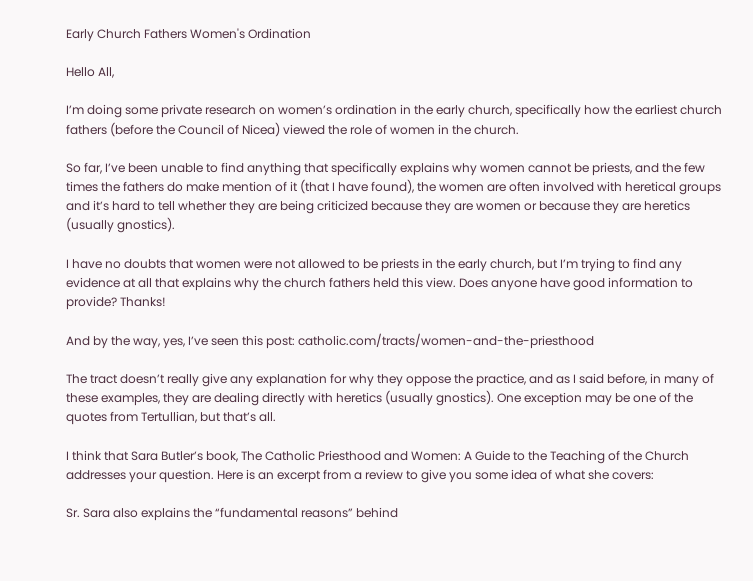Early Church Fathers Women's Ordination

Hello All,

I’m doing some private research on women’s ordination in the early church, specifically how the earliest church fathers (before the Council of Nicea) viewed the role of women in the church.

So far, I’ve been unable to find anything that specifically explains why women cannot be priests, and the few times the fathers do make mention of it (that I have found), the women are often involved with heretical groups and it’s hard to tell whether they are being criticized because they are women or because they are heretics (usually gnostics).

I have no doubts that women were not allowed to be priests in the early church, but I’m trying to find any evidence at all that explains why the church fathers held this view. Does anyone have good information to provide? Thanks!

And by the way, yes, I’ve seen this post: catholic.com/tracts/women-and-the-priesthood

The tract doesn’t really give any explanation for why they oppose the practice, and as I said before, in many of these examples, they are dealing directly with heretics (usually gnostics). One exception may be one of the quotes from Tertullian, but that’s all.

I think that Sara Butler’s book, The Catholic Priesthood and Women: A Guide to the Teaching of the Church addresses your question. Here is an excerpt from a review to give you some idea of what she covers:

Sr. Sara also explains the “fundamental reasons” behind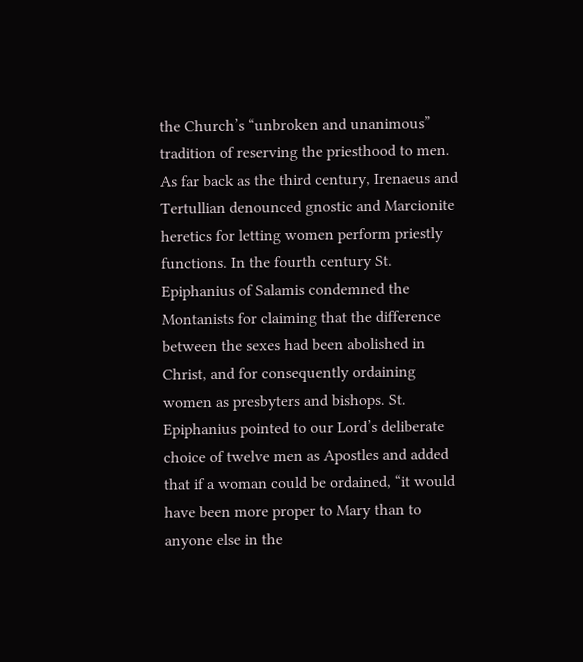the Church’s “unbroken and unanimous” tradition of reserving the priesthood to men. As far back as the third century, Irenaeus and Tertullian denounced gnostic and Marcionite heretics for letting women perform priestly functions. In the fourth century St. Epiphanius of Salamis condemned the Montanists for claiming that the difference between the sexes had been abolished in Christ, and for consequently ordaining women as presbyters and bishops. St. Epiphanius pointed to our Lord’s deliberate choice of twelve men as Apostles and added that if a woman could be ordained, “it would have been more proper to Mary than to anyone else in the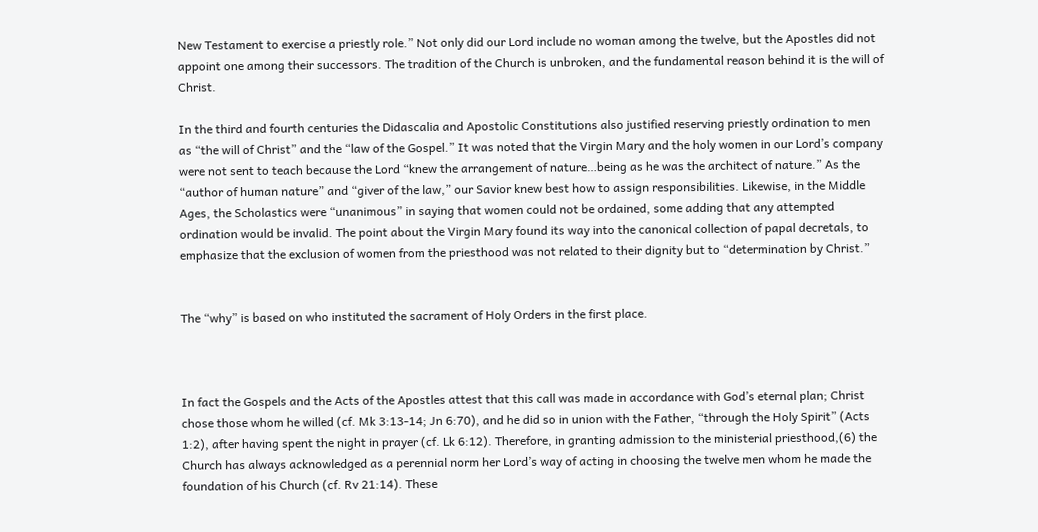New Testament to exercise a priestly role.” Not only did our Lord include no woman among the twelve, but the Apostles did not appoint one among their successors. The tradition of the Church is unbroken, and the fundamental reason behind it is the will of Christ.

In the third and fourth centuries the Didascalia and Apostolic Constitutions also justified reserving priestly ordination to men as “the will of Christ” and the “law of the Gospel.” It was noted that the Virgin Mary and the holy women in our Lord’s company were not sent to teach because the Lord “knew the arrangement of nature…being as he was the architect of nature.” As the “author of human nature” and “giver of the law,” our Savior knew best how to assign responsibilities. Likewise, in the Middle Ages, the Scholastics were “unanimous” in saying that women could not be ordained, some adding that any attempted ordination would be invalid. The point about the Virgin Mary found its way into the canonical collection of papal decretals, to emphasize that the exclusion of women from the priesthood was not related to their dignity but to “determination by Christ.”


The “why” is based on who instituted the sacrament of Holy Orders in the first place.



In fact the Gospels and the Acts of the Apostles attest that this call was made in accordance with God’s eternal plan; Christ chose those whom he willed (cf. Mk 3:13-14; Jn 6:70), and he did so in union with the Father, “through the Holy Spirit” (Acts 1:2), after having spent the night in prayer (cf. Lk 6:12). Therefore, in granting admission to the ministerial priesthood,(6) the Church has always acknowledged as a perennial norm her Lord’s way of acting in choosing the twelve men whom he made the foundation of his Church (cf. Rv 21:14). These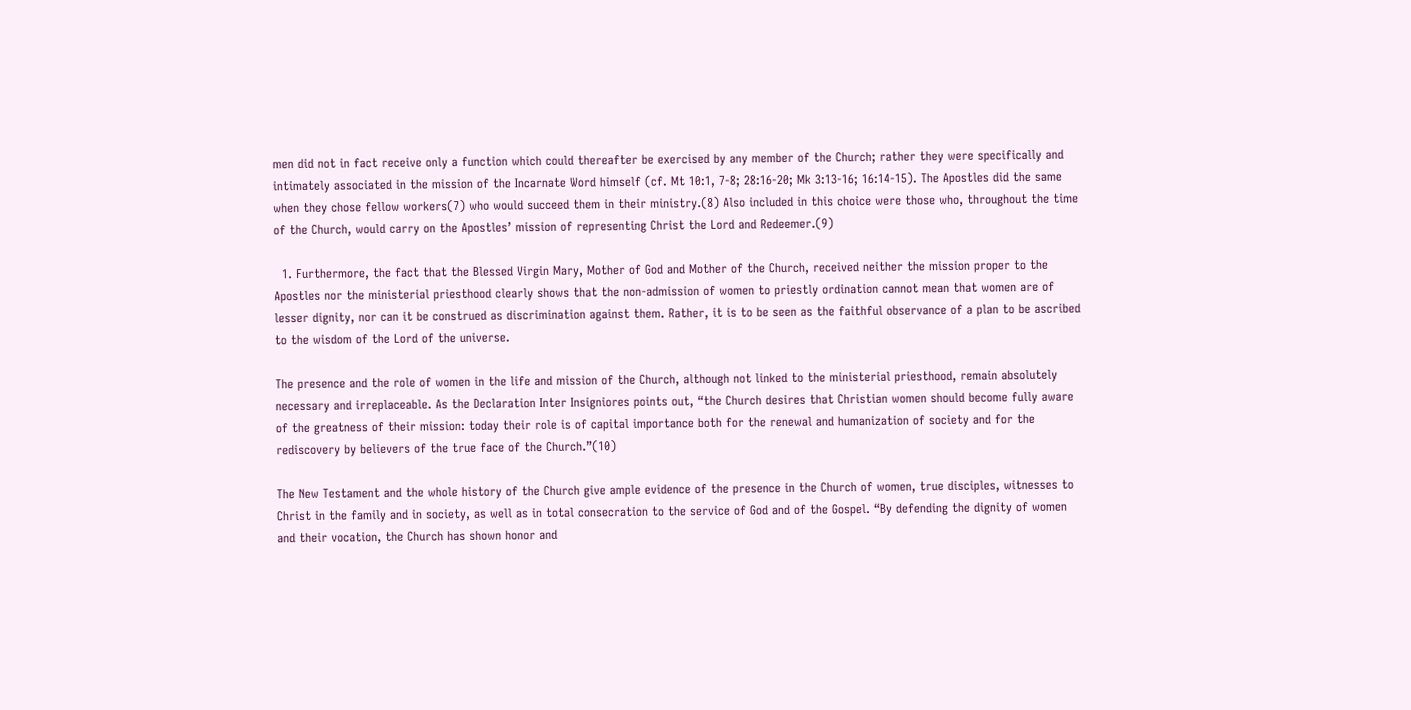men did not in fact receive only a function which could thereafter be exercised by any member of the Church; rather they were specifically and intimately associated in the mission of the Incarnate Word himself (cf. Mt 10:1, 7-8; 28:16-20; Mk 3:13-16; 16:14-15). The Apostles did the same when they chose fellow workers(7) who would succeed them in their ministry.(8) Also included in this choice were those who, throughout the time of the Church, would carry on the Apostles’ mission of representing Christ the Lord and Redeemer.(9)

  1. Furthermore, the fact that the Blessed Virgin Mary, Mother of God and Mother of the Church, received neither the mission proper to the Apostles nor the ministerial priesthood clearly shows that the non-admission of women to priestly ordination cannot mean that women are of lesser dignity, nor can it be construed as discrimination against them. Rather, it is to be seen as the faithful observance of a plan to be ascribed to the wisdom of the Lord of the universe.

The presence and the role of women in the life and mission of the Church, although not linked to the ministerial priesthood, remain absolutely necessary and irreplaceable. As the Declaration Inter Insigniores points out, “the Church desires that Christian women should become fully aware of the greatness of their mission: today their role is of capital importance both for the renewal and humanization of society and for the rediscovery by believers of the true face of the Church.”(10)

The New Testament and the whole history of the Church give ample evidence of the presence in the Church of women, true disciples, witnesses to Christ in the family and in society, as well as in total consecration to the service of God and of the Gospel. “By defending the dignity of women and their vocation, the Church has shown honor and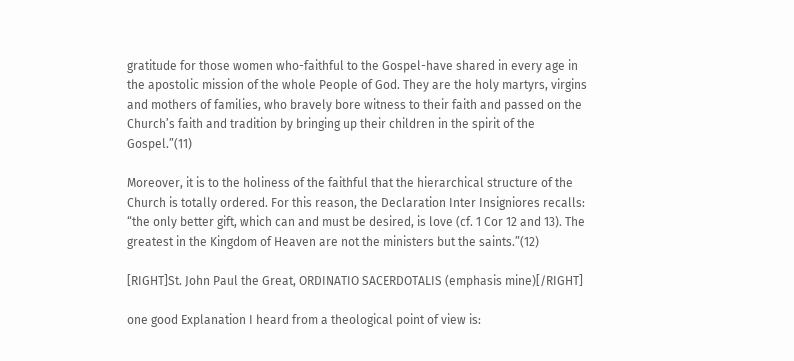gratitude for those women who-faithful to the Gospel-have shared in every age in the apostolic mission of the whole People of God. They are the holy martyrs, virgins and mothers of families, who bravely bore witness to their faith and passed on the Church’s faith and tradition by bringing up their children in the spirit of the Gospel.”(11)

Moreover, it is to the holiness of the faithful that the hierarchical structure of the Church is totally ordered. For this reason, the Declaration Inter Insigniores recalls: “the only better gift, which can and must be desired, is love (cf. 1 Cor 12 and 13). The greatest in the Kingdom of Heaven are not the ministers but the saints.”(12)

[RIGHT]St. John Paul the Great, ORDINATIO SACERDOTALIS (emphasis mine)[/RIGHT]

one good Explanation I heard from a theological point of view is: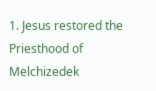1. Jesus restored the Priesthood of Melchizedek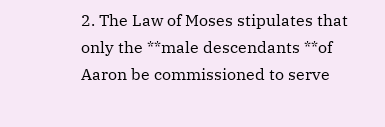2. The Law of Moses stipulates that only the **male descendants **of Aaron be commissioned to serve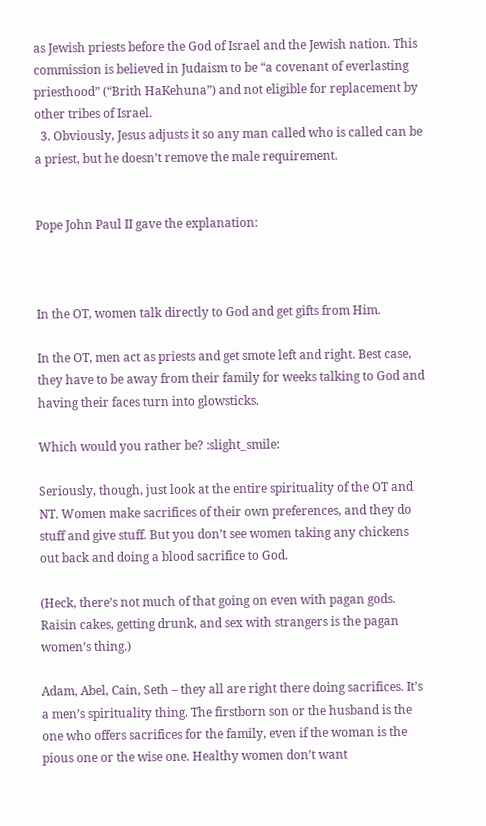as Jewish priests before the God of Israel and the Jewish nation. This commission is believed in Judaism to be “a covenant of everlasting priesthood” (“Brith HaKehuna”) and not eligible for replacement by other tribes of Israel.
  3. Obviously, Jesus adjusts it so any man called who is called can be a priest, but he doesn’t remove the male requirement.


Pope John Paul II gave the explanation:



In the OT, women talk directly to God and get gifts from Him.

In the OT, men act as priests and get smote left and right. Best case, they have to be away from their family for weeks talking to God and having their faces turn into glowsticks.

Which would you rather be? :slight_smile:

Seriously, though, just look at the entire spirituality of the OT and NT. Women make sacrifices of their own preferences, and they do stuff and give stuff. But you don’t see women taking any chickens out back and doing a blood sacrifice to God.

(Heck, there’s not much of that going on even with pagan gods. Raisin cakes, getting drunk, and sex with strangers is the pagan women’s thing.)

Adam, Abel, Cain, Seth – they all are right there doing sacrifices. It’s a men’s spirituality thing. The firstborn son or the husband is the one who offers sacrifices for the family, even if the woman is the pious one or the wise one. Healthy women don’t want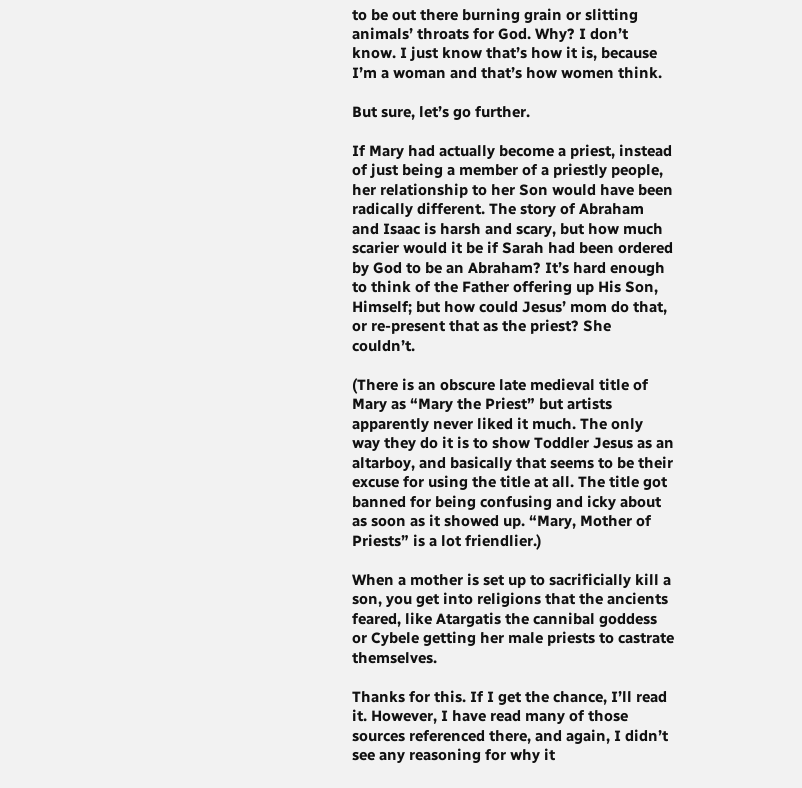to be out there burning grain or slitting animals’ throats for God. Why? I don’t know. I just know that’s how it is, because I’m a woman and that’s how women think.

But sure, let’s go further.

If Mary had actually become a priest, instead of just being a member of a priestly people, her relationship to her Son would have been radically different. The story of Abraham and Isaac is harsh and scary, but how much scarier would it be if Sarah had been ordered by God to be an Abraham? It’s hard enough to think of the Father offering up His Son, Himself; but how could Jesus’ mom do that, or re-present that as the priest? She couldn’t.

(There is an obscure late medieval title of Mary as “Mary the Priest” but artists apparently never liked it much. The only way they do it is to show Toddler Jesus as an altarboy, and basically that seems to be their excuse for using the title at all. The title got banned for being confusing and icky about as soon as it showed up. “Mary, Mother of Priests” is a lot friendlier.)

When a mother is set up to sacrificially kill a son, you get into religions that the ancients feared, like Atargatis the cannibal goddess or Cybele getting her male priests to castrate themselves.

Thanks for this. If I get the chance, I’ll read it. However, I have read many of those sources referenced there, and again, I didn’t see any reasoning for why it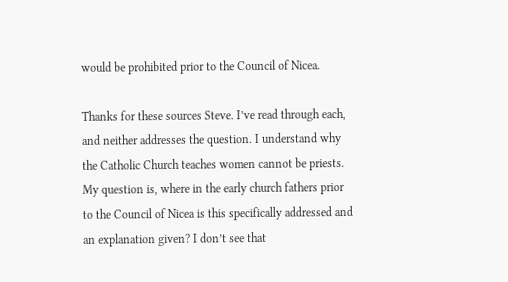would be prohibited prior to the Council of Nicea.

Thanks for these sources Steve. I’ve read through each, and neither addresses the question. I understand why the Catholic Church teaches women cannot be priests. My question is, where in the early church fathers prior to the Council of Nicea is this specifically addressed and an explanation given? I don’t see that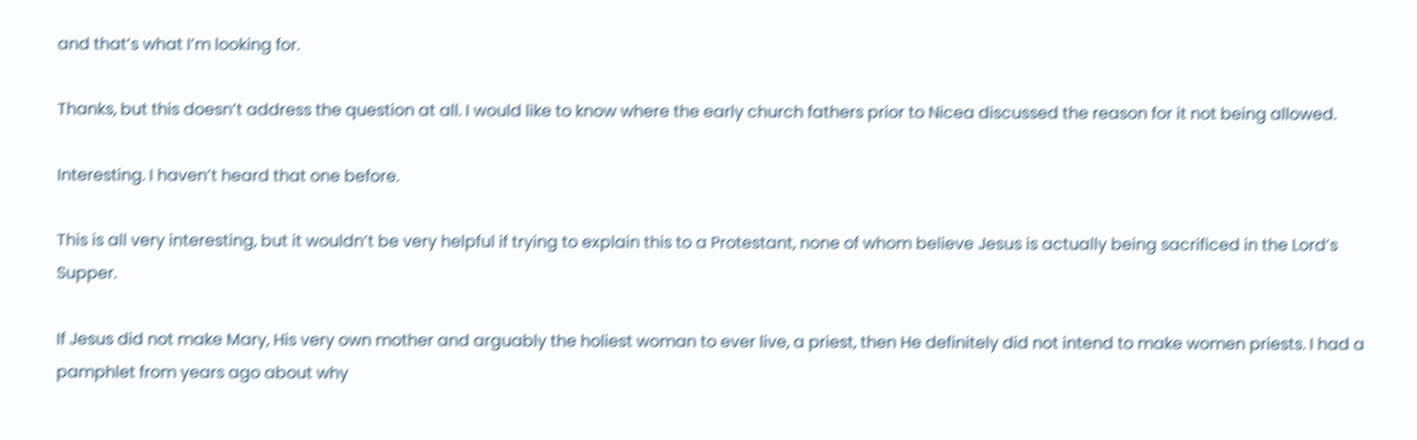and that’s what I’m looking for.

Thanks, but this doesn’t address the question at all. I would like to know where the early church fathers prior to Nicea discussed the reason for it not being allowed.

Interesting. I haven’t heard that one before.

This is all very interesting, but it wouldn’t be very helpful if trying to explain this to a Protestant, none of whom believe Jesus is actually being sacrificed in the Lord’s Supper.

If Jesus did not make Mary, His very own mother and arguably the holiest woman to ever live, a priest, then He definitely did not intend to make women priests. I had a pamphlet from years ago about why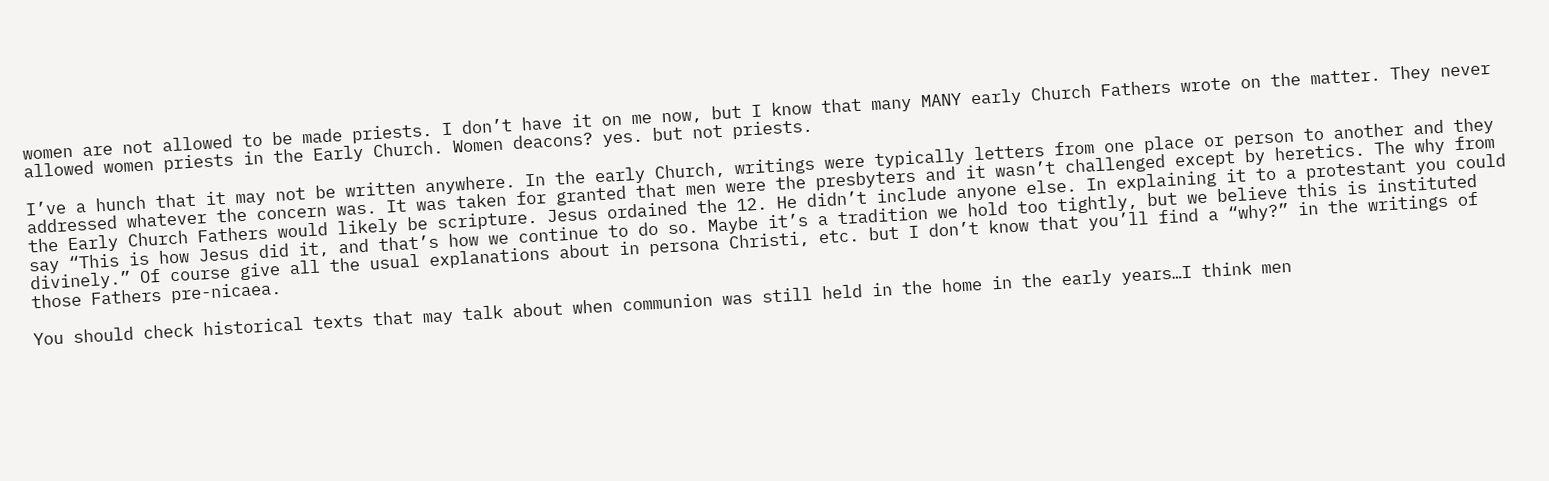women are not allowed to be made priests. I don’t have it on me now, but I know that many MANY early Church Fathers wrote on the matter. They never allowed women priests in the Early Church. Women deacons? yes. but not priests.

I’ve a hunch that it may not be written anywhere. In the early Church, writings were typically letters from one place or person to another and they addressed whatever the concern was. It was taken for granted that men were the presbyters and it wasn’t challenged except by heretics. The why from the Early Church Fathers would likely be scripture. Jesus ordained the 12. He didn’t include anyone else. In explaining it to a protestant you could say “This is how Jesus did it, and that’s how we continue to do so. Maybe it’s a tradition we hold too tightly, but we believe this is instituted divinely.” Of course give all the usual explanations about in persona Christi, etc. but I don’t know that you’ll find a “why?” in the writings of those Fathers pre-nicaea.

You should check historical texts that may talk about when communion was still held in the home in the early years…I think men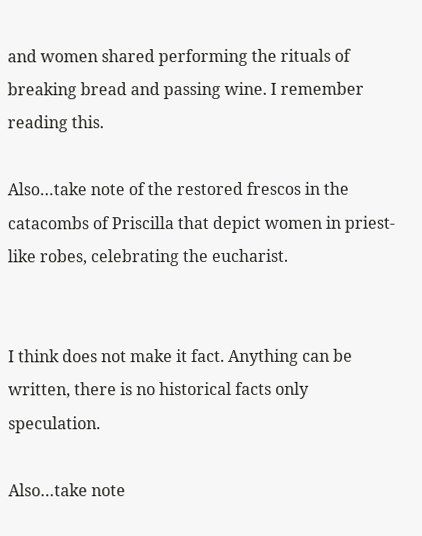and women shared performing the rituals of breaking bread and passing wine. I remember reading this.

Also…take note of the restored frescos in the catacombs of Priscilla that depict women in priest-like robes, celebrating the eucharist.


I think does not make it fact. Anything can be written, there is no historical facts only speculation.

Also…take note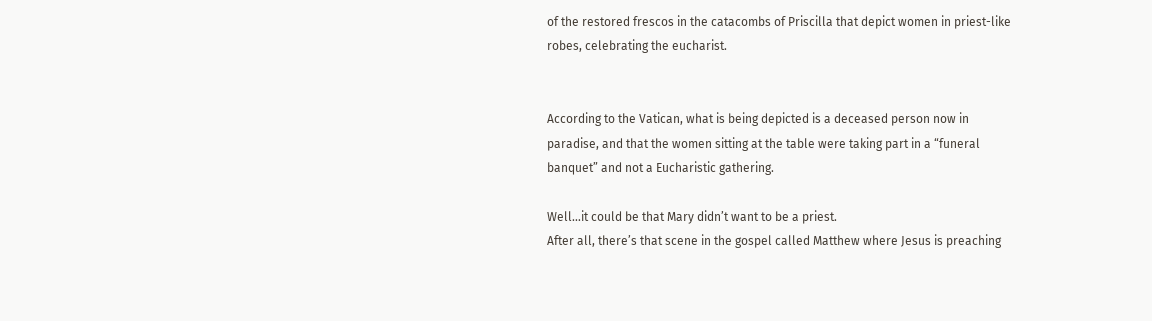of the restored frescos in the catacombs of Priscilla that depict women in priest-like robes, celebrating the eucharist.


According to the Vatican, what is being depicted is a deceased person now in paradise, and that the women sitting at the table were taking part in a “funeral banquet” and not a Eucharistic gathering.

Well…it could be that Mary didn’t want to be a priest.
After all, there’s that scene in the gospel called Matthew where Jesus is preaching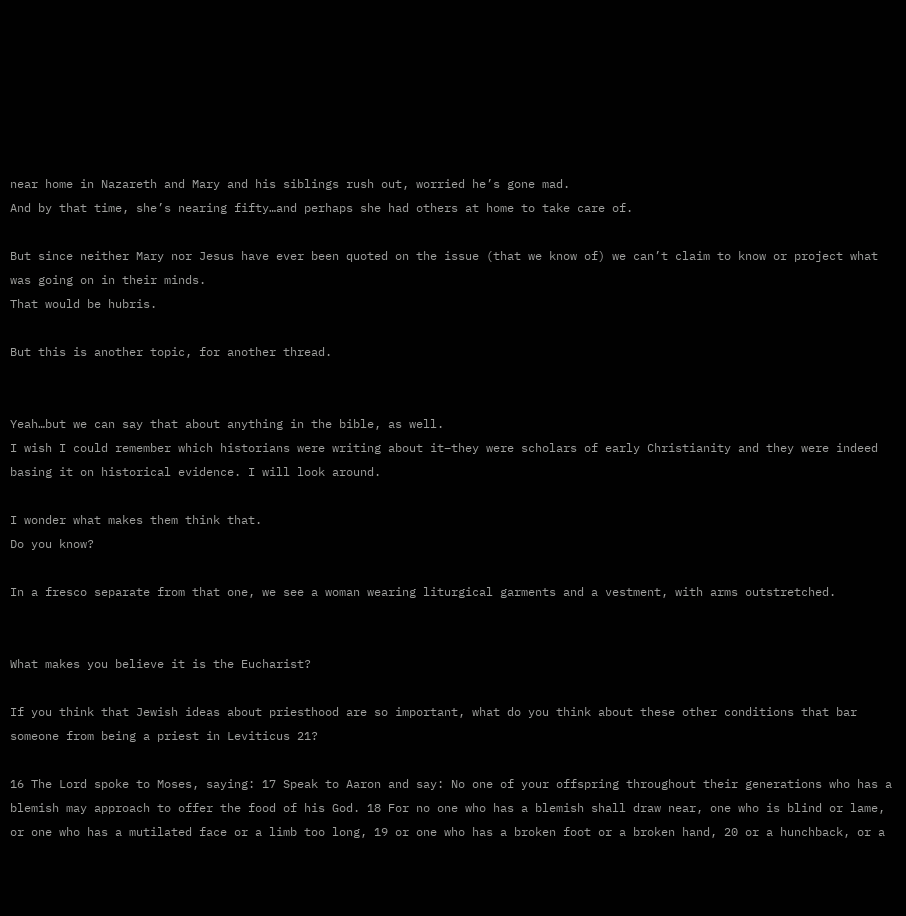near home in Nazareth and Mary and his siblings rush out, worried he’s gone mad.
And by that time, she’s nearing fifty…and perhaps she had others at home to take care of.

But since neither Mary nor Jesus have ever been quoted on the issue (that we know of) we can’t claim to know or project what was going on in their minds.
That would be hubris.

But this is another topic, for another thread.


Yeah…but we can say that about anything in the bible, as well.
I wish I could remember which historians were writing about it–they were scholars of early Christianity and they were indeed basing it on historical evidence. I will look around.

I wonder what makes them think that.
Do you know?

In a fresco separate from that one, we see a woman wearing liturgical garments and a vestment, with arms outstretched.


What makes you believe it is the Eucharist?

If you think that Jewish ideas about priesthood are so important, what do you think about these other conditions that bar someone from being a priest in Leviticus 21?

16 The Lord spoke to Moses, saying: 17 Speak to Aaron and say: No one of your offspring throughout their generations who has a blemish may approach to offer the food of his God. 18 For no one who has a blemish shall draw near, one who is blind or lame, or one who has a mutilated face or a limb too long, 19 or one who has a broken foot or a broken hand, 20 or a hunchback, or a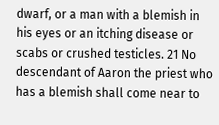dwarf, or a man with a blemish in his eyes or an itching disease or scabs or crushed testicles. 21 No descendant of Aaron the priest who has a blemish shall come near to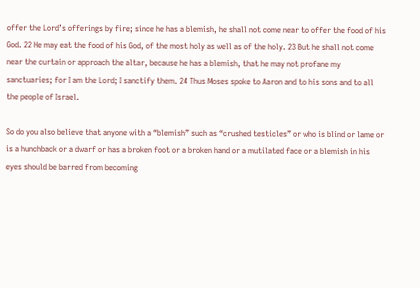offer the Lord’s offerings by fire; since he has a blemish, he shall not come near to offer the food of his God. 22 He may eat the food of his God, of the most holy as well as of the holy. 23 But he shall not come near the curtain or approach the altar, because he has a blemish, that he may not profane my sanctuaries; for I am the Lord; I sanctify them. 24 Thus Moses spoke to Aaron and to his sons and to all the people of Israel.

So do you also believe that anyone with a “blemish” such as “crushed testicles” or who is blind or lame or is a hunchback or a dwarf or has a broken foot or a broken hand or a mutilated face or a blemish in his eyes should be barred from becoming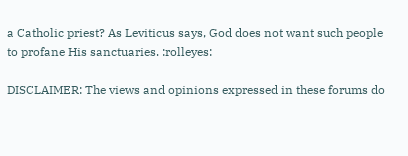a Catholic priest? As Leviticus says, God does not want such people to profane His sanctuaries. :rolleyes:

DISCLAIMER: The views and opinions expressed in these forums do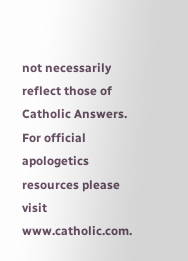not necessarily reflect those of Catholic Answers. For official apologetics resources please visit www.catholic.com.